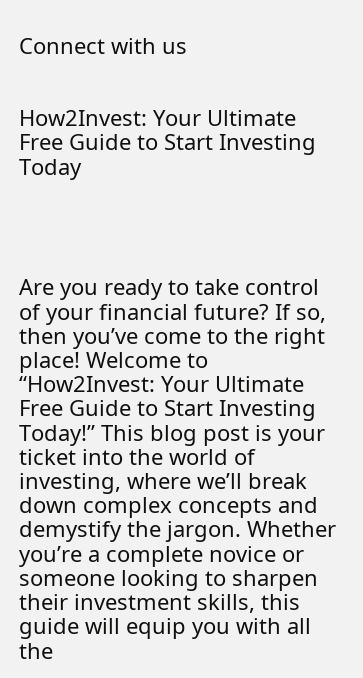Connect with us


How2Invest: Your Ultimate Free Guide to Start Investing Today




Are you ready to take control of your financial future? If so, then you’ve come to the right place! Welcome to “How2Invest: Your Ultimate Free Guide to Start Investing Today!” This blog post is your ticket into the world of investing, where we’ll break down complex concepts and demystify the jargon. Whether you’re a complete novice or someone looking to sharpen their investment skills, this guide will equip you with all the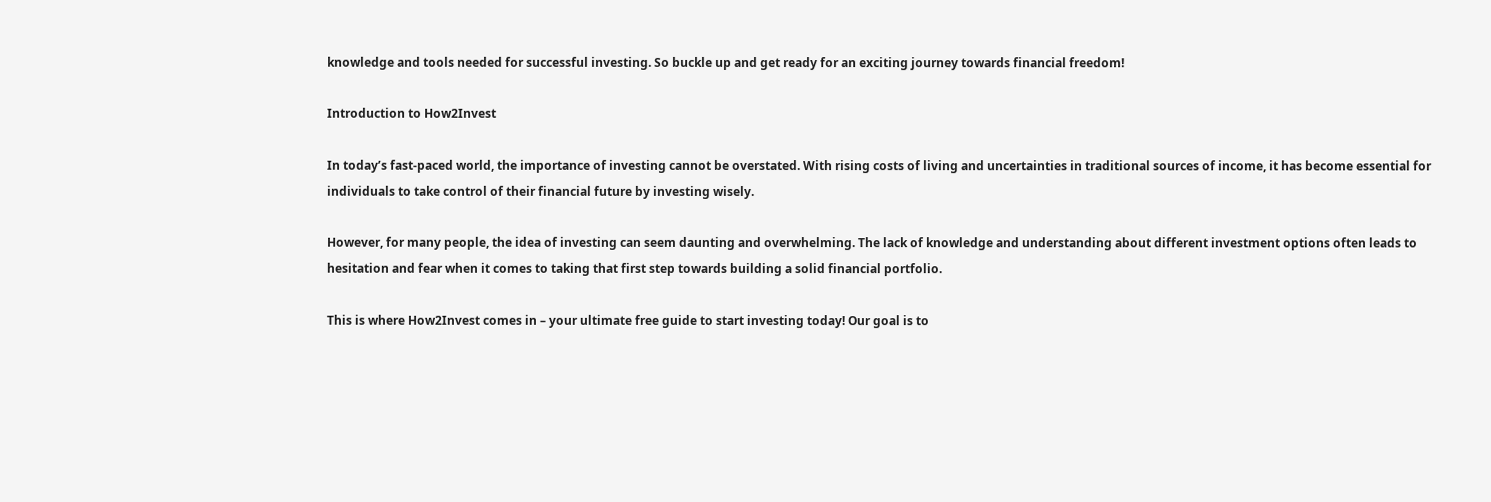knowledge and tools needed for successful investing. So buckle up and get ready for an exciting journey towards financial freedom!

Introduction to How2Invest

In today’s fast-paced world, the importance of investing cannot be overstated. With rising costs of living and uncertainties in traditional sources of income, it has become essential for individuals to take control of their financial future by investing wisely.

However, for many people, the idea of investing can seem daunting and overwhelming. The lack of knowledge and understanding about different investment options often leads to hesitation and fear when it comes to taking that first step towards building a solid financial portfolio.

This is where How2Invest comes in – your ultimate free guide to start investing today! Our goal is to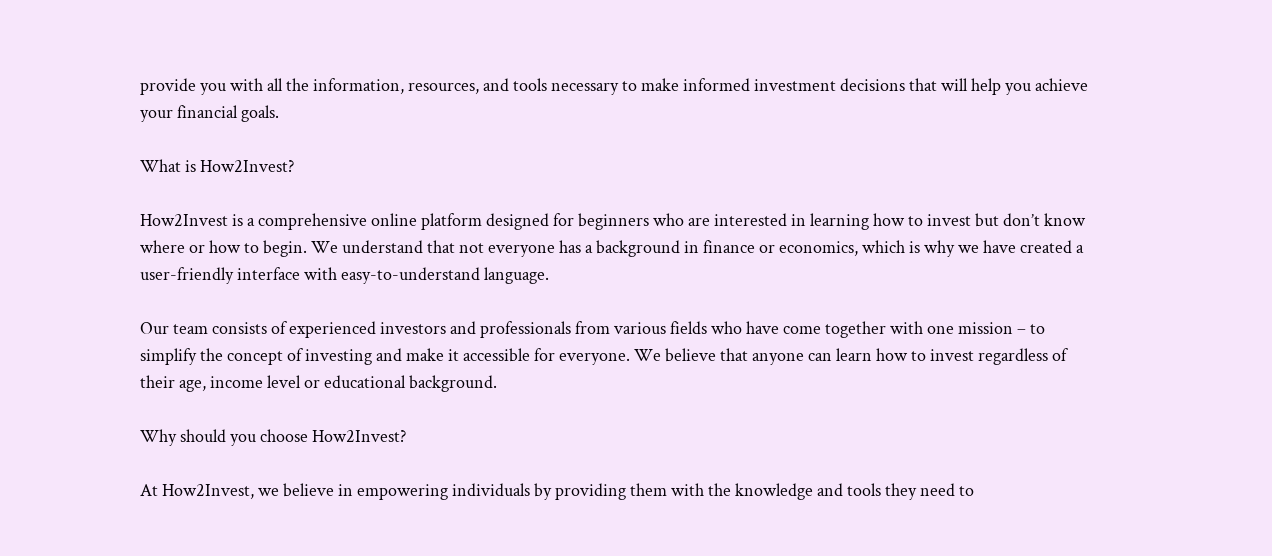provide you with all the information, resources, and tools necessary to make informed investment decisions that will help you achieve your financial goals.

What is How2Invest?

How2Invest is a comprehensive online platform designed for beginners who are interested in learning how to invest but don’t know where or how to begin. We understand that not everyone has a background in finance or economics, which is why we have created a user-friendly interface with easy-to-understand language.

Our team consists of experienced investors and professionals from various fields who have come together with one mission – to simplify the concept of investing and make it accessible for everyone. We believe that anyone can learn how to invest regardless of their age, income level or educational background.

Why should you choose How2Invest?

At How2Invest, we believe in empowering individuals by providing them with the knowledge and tools they need to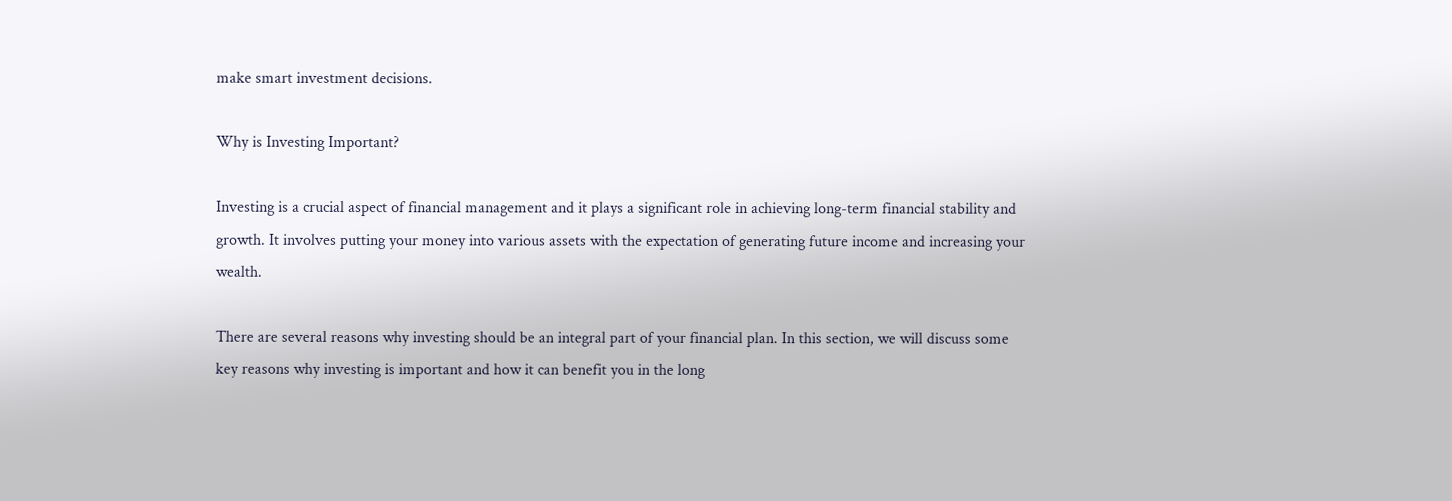make smart investment decisions.

Why is Investing Important?

Investing is a crucial aspect of financial management and it plays a significant role in achieving long-term financial stability and growth. It involves putting your money into various assets with the expectation of generating future income and increasing your wealth.

There are several reasons why investing should be an integral part of your financial plan. In this section, we will discuss some key reasons why investing is important and how it can benefit you in the long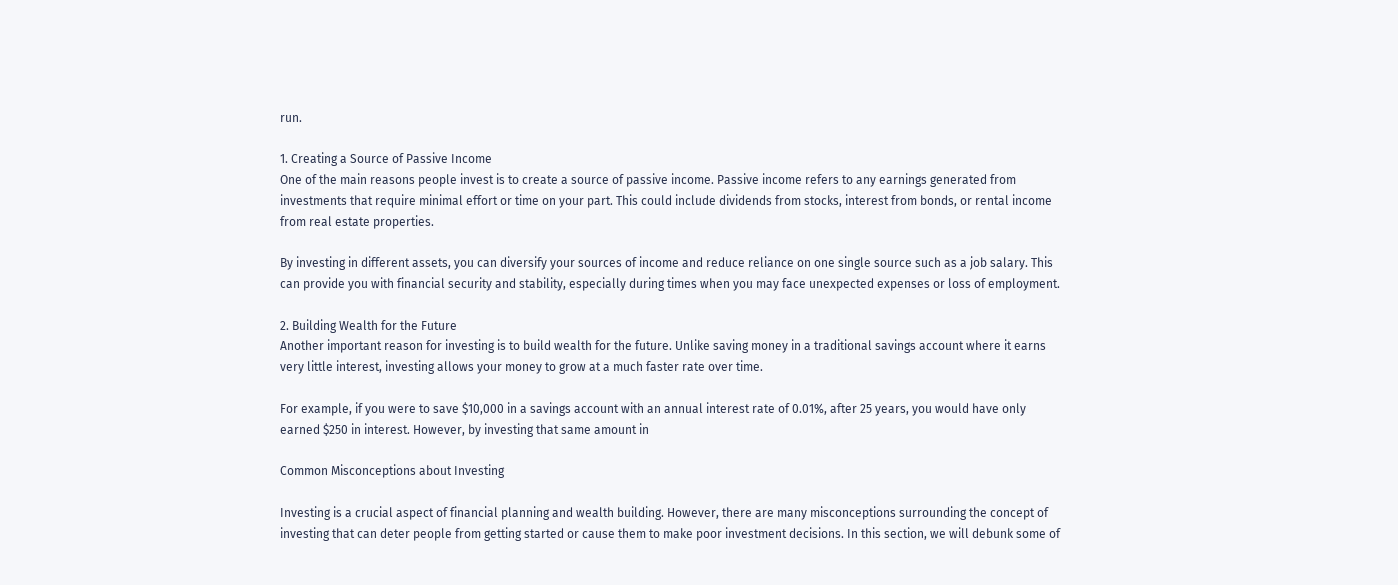run.

1. Creating a Source of Passive Income
One of the main reasons people invest is to create a source of passive income. Passive income refers to any earnings generated from investments that require minimal effort or time on your part. This could include dividends from stocks, interest from bonds, or rental income from real estate properties.

By investing in different assets, you can diversify your sources of income and reduce reliance on one single source such as a job salary. This can provide you with financial security and stability, especially during times when you may face unexpected expenses or loss of employment.

2. Building Wealth for the Future
Another important reason for investing is to build wealth for the future. Unlike saving money in a traditional savings account where it earns very little interest, investing allows your money to grow at a much faster rate over time.

For example, if you were to save $10,000 in a savings account with an annual interest rate of 0.01%, after 25 years, you would have only earned $250 in interest. However, by investing that same amount in

Common Misconceptions about Investing

Investing is a crucial aspect of financial planning and wealth building. However, there are many misconceptions surrounding the concept of investing that can deter people from getting started or cause them to make poor investment decisions. In this section, we will debunk some of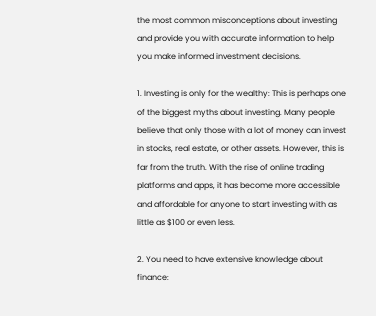the most common misconceptions about investing and provide you with accurate information to help you make informed investment decisions.

1. Investing is only for the wealthy: This is perhaps one of the biggest myths about investing. Many people believe that only those with a lot of money can invest in stocks, real estate, or other assets. However, this is far from the truth. With the rise of online trading platforms and apps, it has become more accessible and affordable for anyone to start investing with as little as $100 or even less.

2. You need to have extensive knowledge about finance: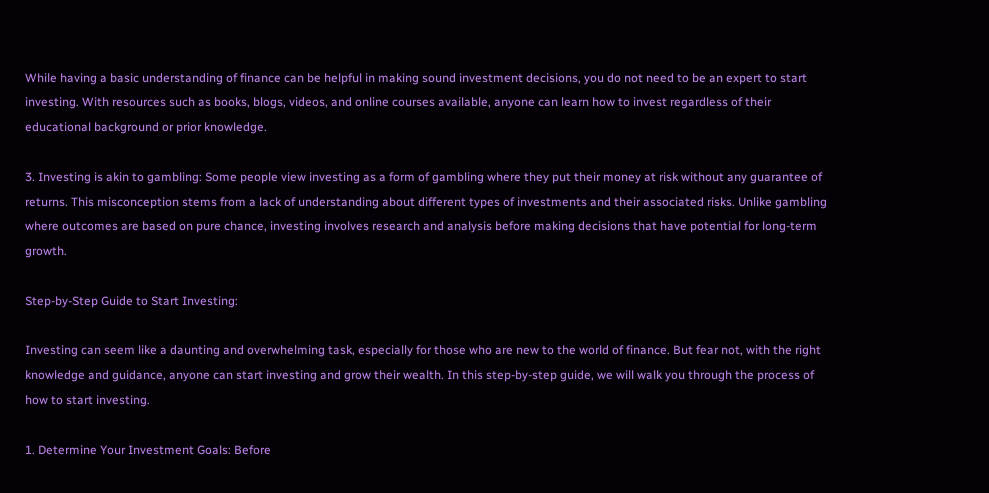While having a basic understanding of finance can be helpful in making sound investment decisions, you do not need to be an expert to start investing. With resources such as books, blogs, videos, and online courses available, anyone can learn how to invest regardless of their educational background or prior knowledge.

3. Investing is akin to gambling: Some people view investing as a form of gambling where they put their money at risk without any guarantee of returns. This misconception stems from a lack of understanding about different types of investments and their associated risks. Unlike gambling where outcomes are based on pure chance, investing involves research and analysis before making decisions that have potential for long-term growth.

Step-by-Step Guide to Start Investing:

Investing can seem like a daunting and overwhelming task, especially for those who are new to the world of finance. But fear not, with the right knowledge and guidance, anyone can start investing and grow their wealth. In this step-by-step guide, we will walk you through the process of how to start investing.

1. Determine Your Investment Goals: Before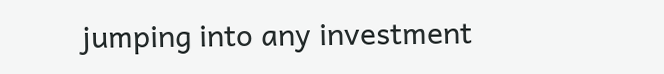jumping into any investment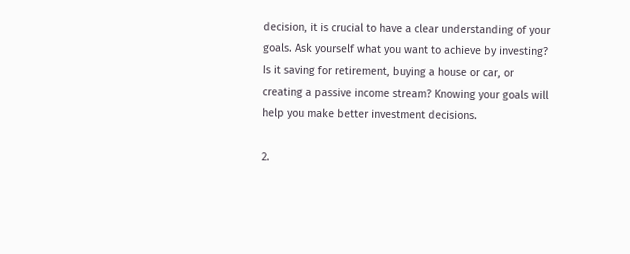decision, it is crucial to have a clear understanding of your goals. Ask yourself what you want to achieve by investing? Is it saving for retirement, buying a house or car, or creating a passive income stream? Knowing your goals will help you make better investment decisions.

2.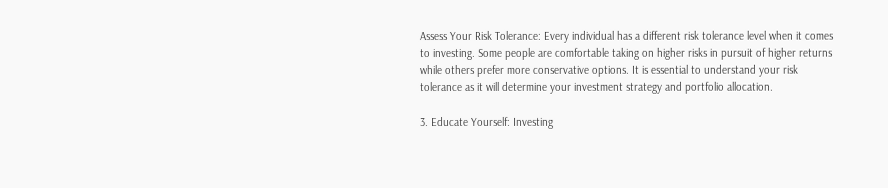Assess Your Risk Tolerance: Every individual has a different risk tolerance level when it comes to investing. Some people are comfortable taking on higher risks in pursuit of higher returns while others prefer more conservative options. It is essential to understand your risk tolerance as it will determine your investment strategy and portfolio allocation.

3. Educate Yourself: Investing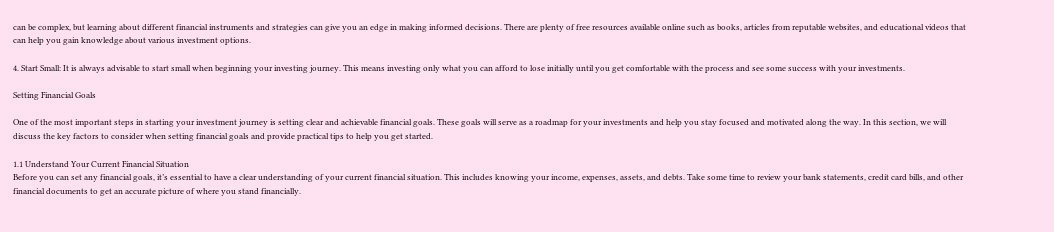can be complex, but learning about different financial instruments and strategies can give you an edge in making informed decisions. There are plenty of free resources available online such as books, articles from reputable websites, and educational videos that can help you gain knowledge about various investment options.

4. Start Small: It is always advisable to start small when beginning your investing journey. This means investing only what you can afford to lose initially until you get comfortable with the process and see some success with your investments.

Setting Financial Goals

One of the most important steps in starting your investment journey is setting clear and achievable financial goals. These goals will serve as a roadmap for your investments and help you stay focused and motivated along the way. In this section, we will discuss the key factors to consider when setting financial goals and provide practical tips to help you get started.

1.1 Understand Your Current Financial Situation
Before you can set any financial goals, it’s essential to have a clear understanding of your current financial situation. This includes knowing your income, expenses, assets, and debts. Take some time to review your bank statements, credit card bills, and other financial documents to get an accurate picture of where you stand financially.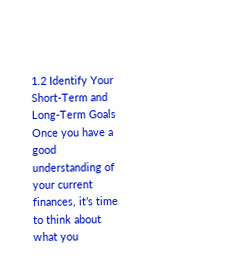1.2 Identify Your Short-Term and Long-Term Goals
Once you have a good understanding of your current finances, it’s time to think about what you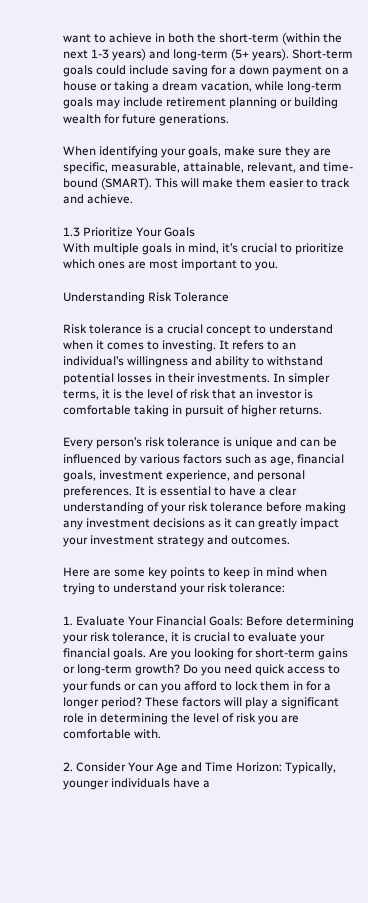want to achieve in both the short-term (within the next 1-3 years) and long-term (5+ years). Short-term goals could include saving for a down payment on a house or taking a dream vacation, while long-term goals may include retirement planning or building wealth for future generations.

When identifying your goals, make sure they are specific, measurable, attainable, relevant, and time-bound (SMART). This will make them easier to track and achieve.

1.3 Prioritize Your Goals
With multiple goals in mind, it’s crucial to prioritize which ones are most important to you.

Understanding Risk Tolerance

Risk tolerance is a crucial concept to understand when it comes to investing. It refers to an individual’s willingness and ability to withstand potential losses in their investments. In simpler terms, it is the level of risk that an investor is comfortable taking in pursuit of higher returns.

Every person’s risk tolerance is unique and can be influenced by various factors such as age, financial goals, investment experience, and personal preferences. It is essential to have a clear understanding of your risk tolerance before making any investment decisions as it can greatly impact your investment strategy and outcomes.

Here are some key points to keep in mind when trying to understand your risk tolerance:

1. Evaluate Your Financial Goals: Before determining your risk tolerance, it is crucial to evaluate your financial goals. Are you looking for short-term gains or long-term growth? Do you need quick access to your funds or can you afford to lock them in for a longer period? These factors will play a significant role in determining the level of risk you are comfortable with.

2. Consider Your Age and Time Horizon: Typically, younger individuals have a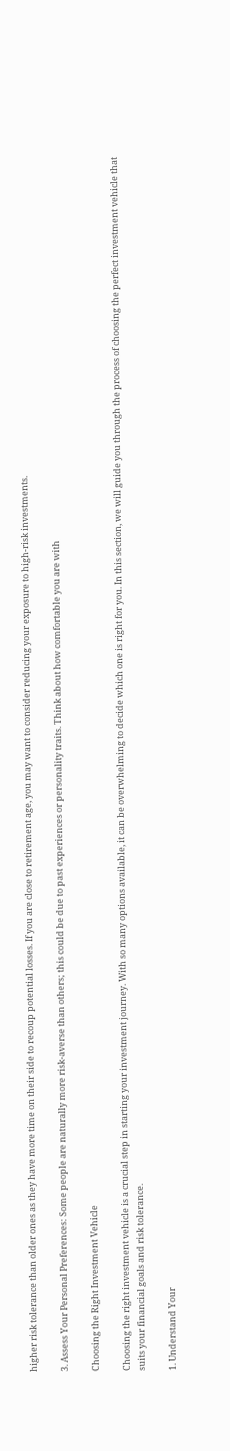higher risk tolerance than older ones as they have more time on their side to recoup potential losses. If you are close to retirement age, you may want to consider reducing your exposure to high-risk investments.

3. Assess Your Personal Preferences: Some people are naturally more risk-averse than others; this could be due to past experiences or personality traits. Think about how comfortable you are with

Choosing the Right Investment Vehicle

Choosing the right investment vehicle is a crucial step in starting your investment journey. With so many options available, it can be overwhelming to decide which one is right for you. In this section, we will guide you through the process of choosing the perfect investment vehicle that suits your financial goals and risk tolerance.

1. Understand Your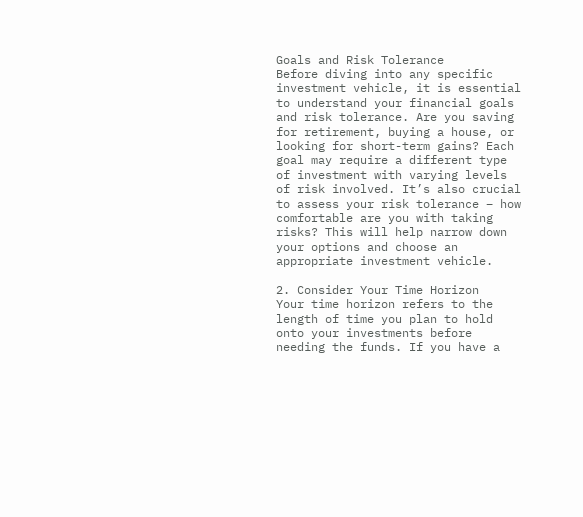Goals and Risk Tolerance
Before diving into any specific investment vehicle, it is essential to understand your financial goals and risk tolerance. Are you saving for retirement, buying a house, or looking for short-term gains? Each goal may require a different type of investment with varying levels of risk involved. It’s also crucial to assess your risk tolerance – how comfortable are you with taking risks? This will help narrow down your options and choose an appropriate investment vehicle.

2. Consider Your Time Horizon
Your time horizon refers to the length of time you plan to hold onto your investments before needing the funds. If you have a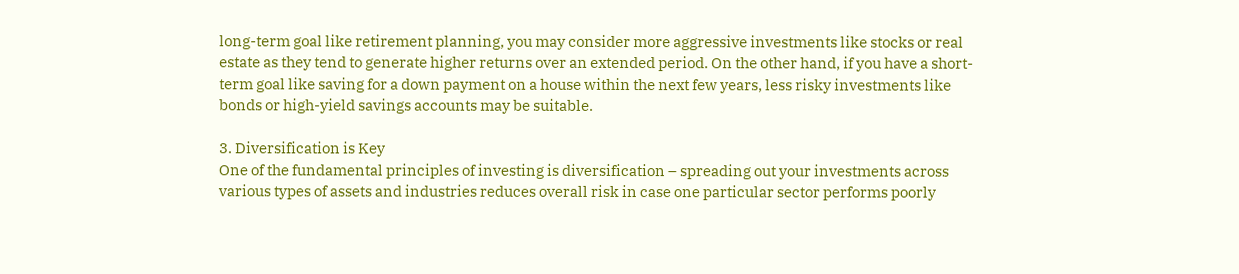long-term goal like retirement planning, you may consider more aggressive investments like stocks or real estate as they tend to generate higher returns over an extended period. On the other hand, if you have a short-term goal like saving for a down payment on a house within the next few years, less risky investments like bonds or high-yield savings accounts may be suitable.

3. Diversification is Key
One of the fundamental principles of investing is diversification – spreading out your investments across various types of assets and industries reduces overall risk in case one particular sector performs poorly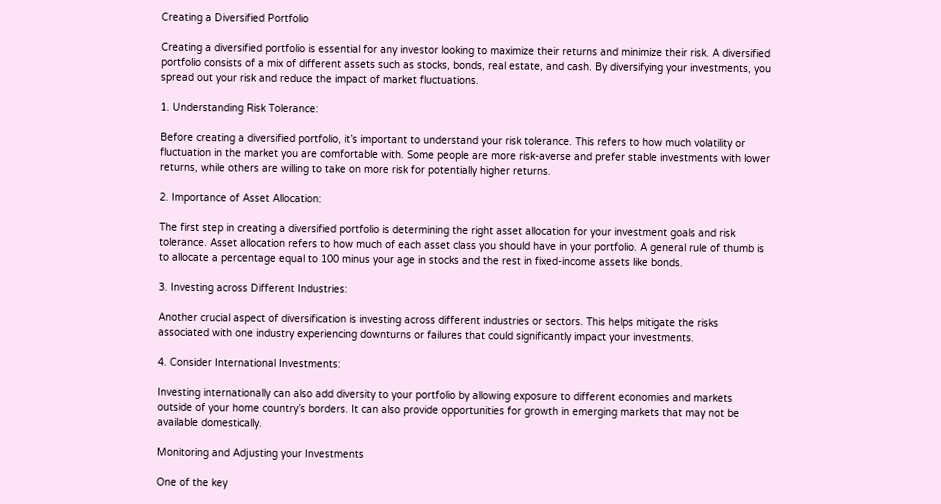Creating a Diversified Portfolio

Creating a diversified portfolio is essential for any investor looking to maximize their returns and minimize their risk. A diversified portfolio consists of a mix of different assets such as stocks, bonds, real estate, and cash. By diversifying your investments, you spread out your risk and reduce the impact of market fluctuations.

1. Understanding Risk Tolerance:

Before creating a diversified portfolio, it’s important to understand your risk tolerance. This refers to how much volatility or fluctuation in the market you are comfortable with. Some people are more risk-averse and prefer stable investments with lower returns, while others are willing to take on more risk for potentially higher returns.

2. Importance of Asset Allocation:

The first step in creating a diversified portfolio is determining the right asset allocation for your investment goals and risk tolerance. Asset allocation refers to how much of each asset class you should have in your portfolio. A general rule of thumb is to allocate a percentage equal to 100 minus your age in stocks and the rest in fixed-income assets like bonds.

3. Investing across Different Industries:

Another crucial aspect of diversification is investing across different industries or sectors. This helps mitigate the risks associated with one industry experiencing downturns or failures that could significantly impact your investments.

4. Consider International Investments:

Investing internationally can also add diversity to your portfolio by allowing exposure to different economies and markets outside of your home country’s borders. It can also provide opportunities for growth in emerging markets that may not be available domestically.

Monitoring and Adjusting your Investments

One of the key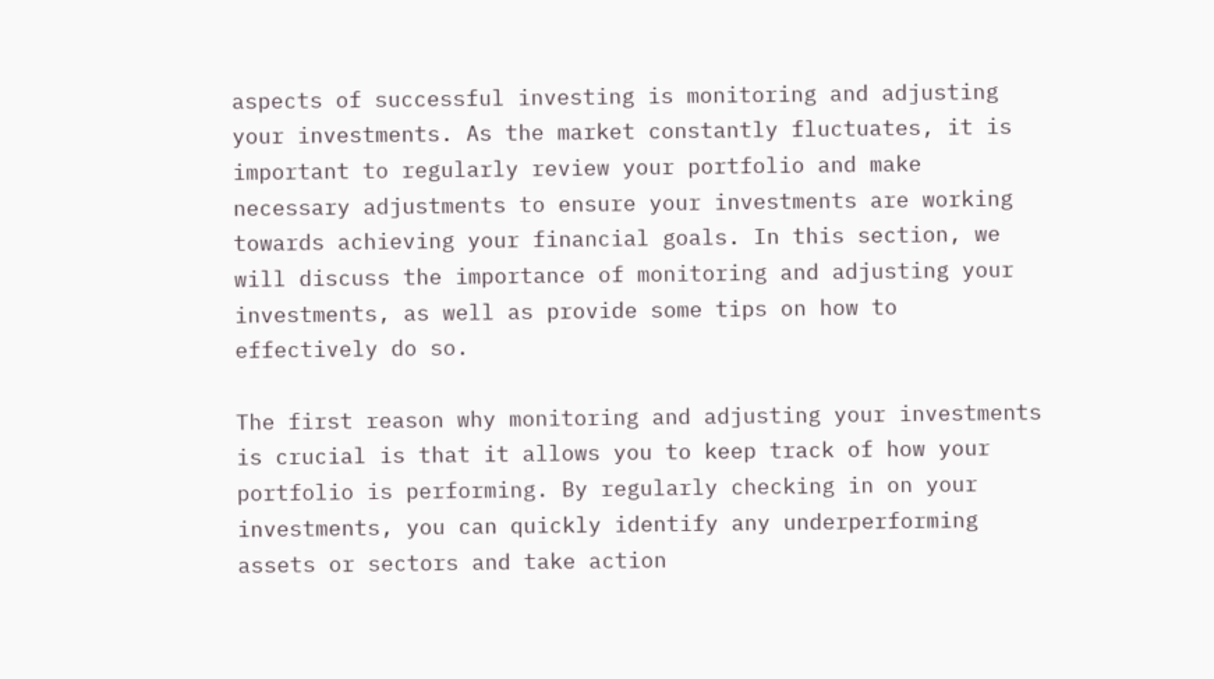aspects of successful investing is monitoring and adjusting your investments. As the market constantly fluctuates, it is important to regularly review your portfolio and make necessary adjustments to ensure your investments are working towards achieving your financial goals. In this section, we will discuss the importance of monitoring and adjusting your investments, as well as provide some tips on how to effectively do so.

The first reason why monitoring and adjusting your investments is crucial is that it allows you to keep track of how your portfolio is performing. By regularly checking in on your investments, you can quickly identify any underperforming assets or sectors and take action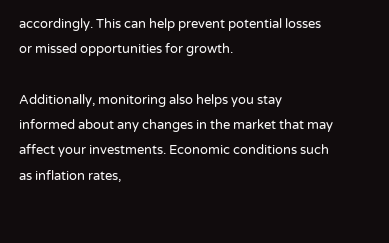accordingly. This can help prevent potential losses or missed opportunities for growth.

Additionally, monitoring also helps you stay informed about any changes in the market that may affect your investments. Economic conditions such as inflation rates,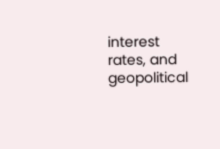interest rates, and geopolitical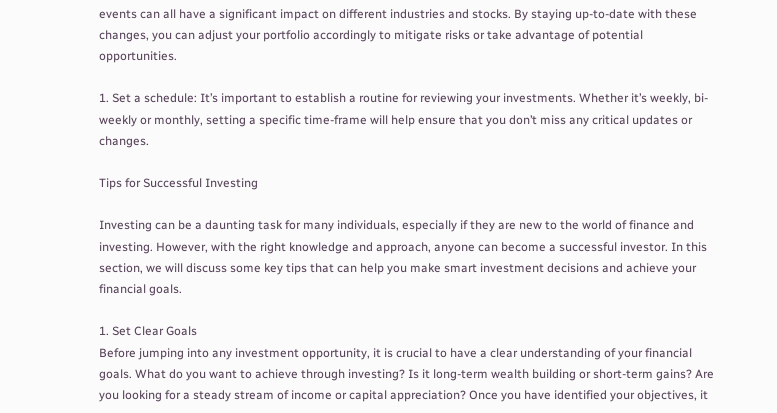events can all have a significant impact on different industries and stocks. By staying up-to-date with these changes, you can adjust your portfolio accordingly to mitigate risks or take advantage of potential opportunities.

1. Set a schedule: It’s important to establish a routine for reviewing your investments. Whether it’s weekly, bi-weekly or monthly, setting a specific time-frame will help ensure that you don’t miss any critical updates or changes.

Tips for Successful Investing

Investing can be a daunting task for many individuals, especially if they are new to the world of finance and investing. However, with the right knowledge and approach, anyone can become a successful investor. In this section, we will discuss some key tips that can help you make smart investment decisions and achieve your financial goals.

1. Set Clear Goals
Before jumping into any investment opportunity, it is crucial to have a clear understanding of your financial goals. What do you want to achieve through investing? Is it long-term wealth building or short-term gains? Are you looking for a steady stream of income or capital appreciation? Once you have identified your objectives, it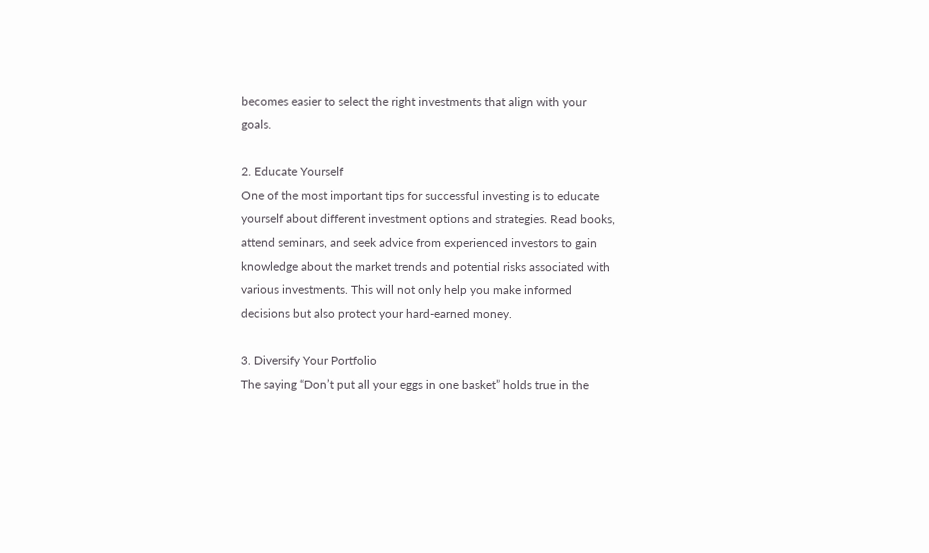becomes easier to select the right investments that align with your goals.

2. Educate Yourself
One of the most important tips for successful investing is to educate yourself about different investment options and strategies. Read books, attend seminars, and seek advice from experienced investors to gain knowledge about the market trends and potential risks associated with various investments. This will not only help you make informed decisions but also protect your hard-earned money.

3. Diversify Your Portfolio
The saying “Don’t put all your eggs in one basket” holds true in the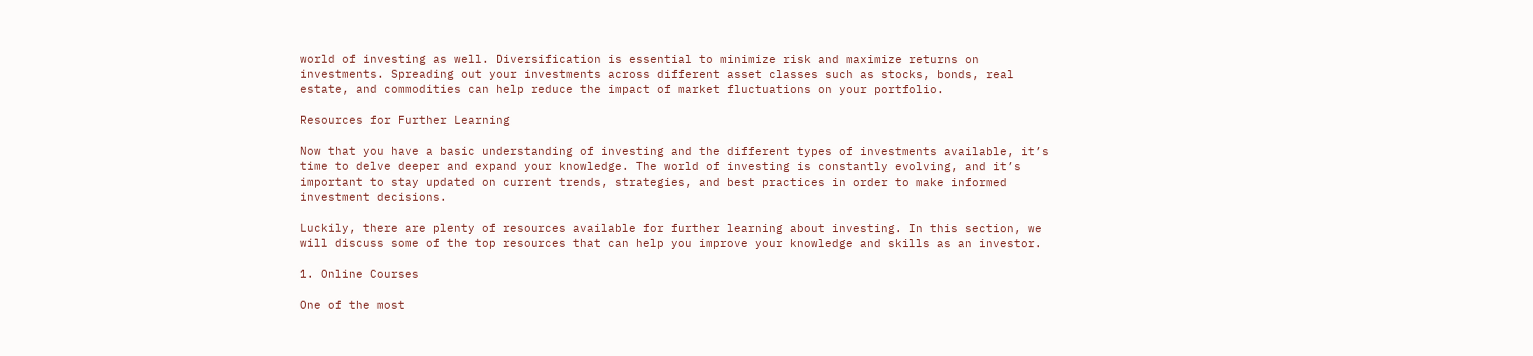world of investing as well. Diversification is essential to minimize risk and maximize returns on investments. Spreading out your investments across different asset classes such as stocks, bonds, real estate, and commodities can help reduce the impact of market fluctuations on your portfolio.

Resources for Further Learning

Now that you have a basic understanding of investing and the different types of investments available, it’s time to delve deeper and expand your knowledge. The world of investing is constantly evolving, and it’s important to stay updated on current trends, strategies, and best practices in order to make informed investment decisions.

Luckily, there are plenty of resources available for further learning about investing. In this section, we will discuss some of the top resources that can help you improve your knowledge and skills as an investor.

1. Online Courses

One of the most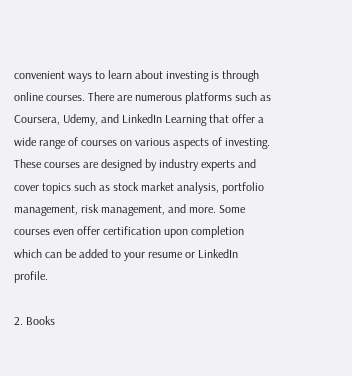convenient ways to learn about investing is through online courses. There are numerous platforms such as Coursera, Udemy, and LinkedIn Learning that offer a wide range of courses on various aspects of investing. These courses are designed by industry experts and cover topics such as stock market analysis, portfolio management, risk management, and more. Some courses even offer certification upon completion which can be added to your resume or LinkedIn profile.

2. Books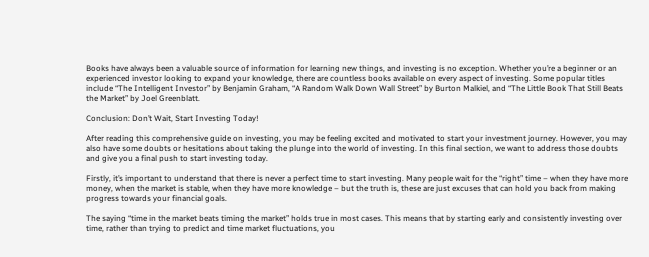Books have always been a valuable source of information for learning new things, and investing is no exception. Whether you’re a beginner or an experienced investor looking to expand your knowledge, there are countless books available on every aspect of investing. Some popular titles include “The Intelligent Investor” by Benjamin Graham, “A Random Walk Down Wall Street” by Burton Malkiel, and “The Little Book That Still Beats the Market” by Joel Greenblatt.

Conclusion: Don’t Wait, Start Investing Today!

After reading this comprehensive guide on investing, you may be feeling excited and motivated to start your investment journey. However, you may also have some doubts or hesitations about taking the plunge into the world of investing. In this final section, we want to address those doubts and give you a final push to start investing today.

Firstly, it’s important to understand that there is never a perfect time to start investing. Many people wait for the “right” time – when they have more money, when the market is stable, when they have more knowledge – but the truth is, these are just excuses that can hold you back from making progress towards your financial goals.

The saying “time in the market beats timing the market” holds true in most cases. This means that by starting early and consistently investing over time, rather than trying to predict and time market fluctuations, you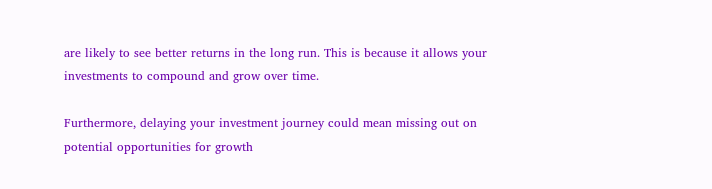are likely to see better returns in the long run. This is because it allows your investments to compound and grow over time.

Furthermore, delaying your investment journey could mean missing out on potential opportunities for growth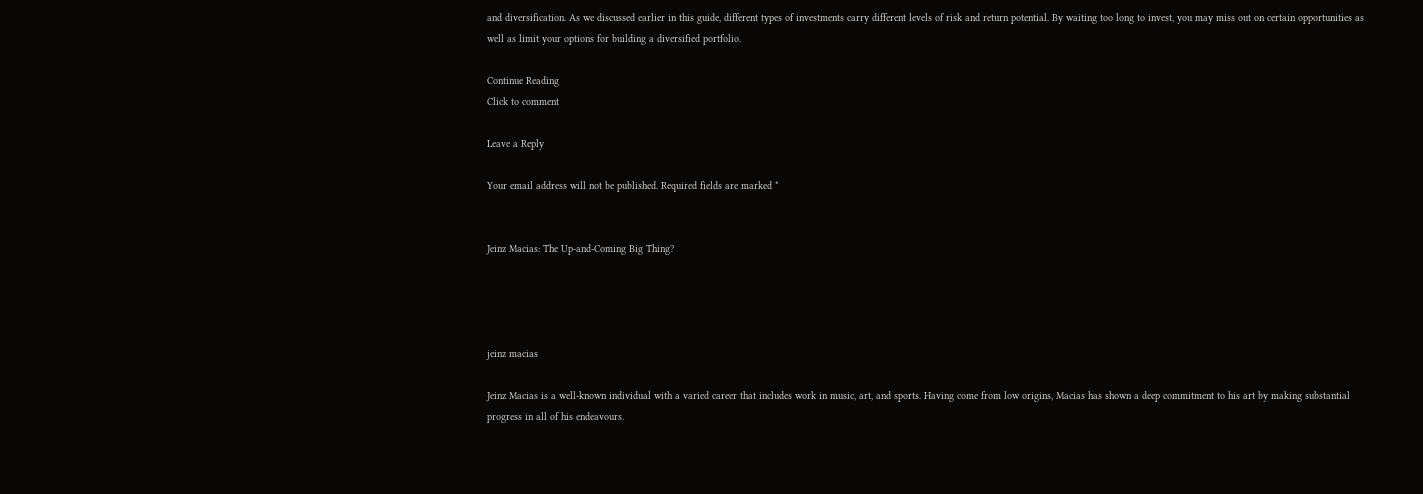and diversification. As we discussed earlier in this guide, different types of investments carry different levels of risk and return potential. By waiting too long to invest, you may miss out on certain opportunities as well as limit your options for building a diversified portfolio.

Continue Reading
Click to comment

Leave a Reply

Your email address will not be published. Required fields are marked *


Jeinz Macias: The Up-and-Coming Big Thing?




jeinz macias

Jeinz Macias is a well-known individual with a varied career that includes work in music, art, and sports. Having come from low origins, Macias has shown a deep commitment to his art by making substantial progress in all of his endeavours.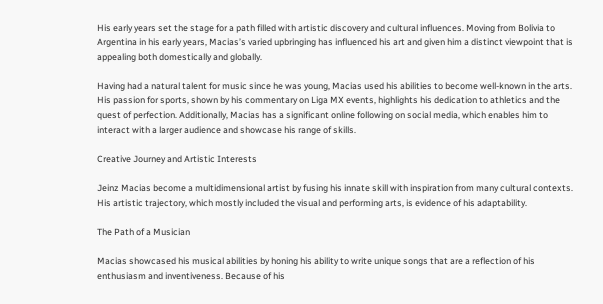His early years set the stage for a path filled with artistic discovery and cultural influences. Moving from Bolivia to Argentina in his early years, Macias’s varied upbringing has influenced his art and given him a distinct viewpoint that is appealing both domestically and globally.

Having had a natural talent for music since he was young, Macias used his abilities to become well-known in the arts. His passion for sports, shown by his commentary on Liga MX events, highlights his dedication to athletics and the quest of perfection. Additionally, Macias has a significant online following on social media, which enables him to interact with a larger audience and showcase his range of skills.

Creative Journey and Artistic Interests

Jeinz Macias become a multidimensional artist by fusing his innate skill with inspiration from many cultural contexts. His artistic trajectory, which mostly included the visual and performing arts, is evidence of his adaptability.

The Path of a Musician

Macias showcased his musical abilities by honing his ability to write unique songs that are a reflection of his enthusiasm and inventiveness. Because of his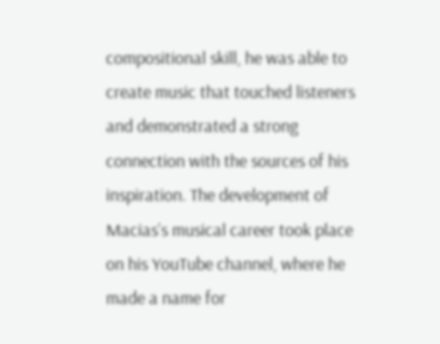compositional skill, he was able to create music that touched listeners and demonstrated a strong connection with the sources of his inspiration. The development of Macias’s musical career took place on his YouTube channel, where he made a name for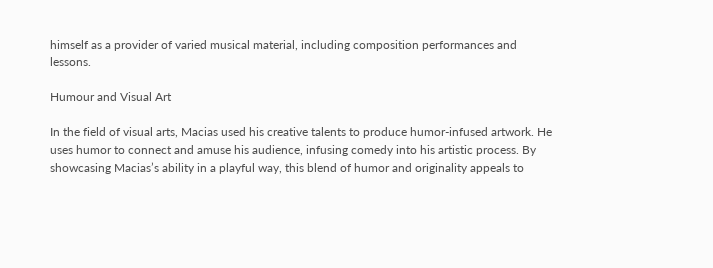himself as a provider of varied musical material, including composition performances and lessons.

Humour and Visual Art

In the field of visual arts, Macias used his creative talents to produce humor-infused artwork. He uses humor to connect and amuse his audience, infusing comedy into his artistic process. By showcasing Macias’s ability in a playful way, this blend of humor and originality appeals to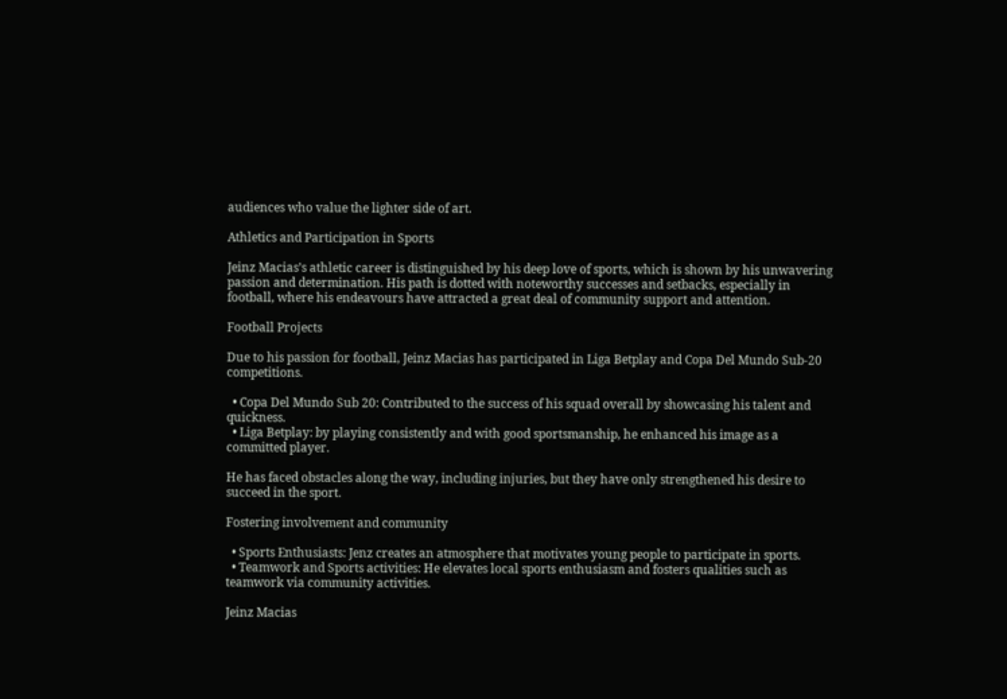audiences who value the lighter side of art.

Athletics and Participation in Sports

Jeinz Macias’s athletic career is distinguished by his deep love of sports, which is shown by his unwavering passion and determination. His path is dotted with noteworthy successes and setbacks, especially in football, where his endeavours have attracted a great deal of community support and attention.

Football Projects

Due to his passion for football, Jeinz Macias has participated in Liga Betplay and Copa Del Mundo Sub-20 competitions.

  • Copa Del Mundo Sub 20: Contributed to the success of his squad overall by showcasing his talent and quickness.
  • Liga Betplay: by playing consistently and with good sportsmanship, he enhanced his image as a committed player.

He has faced obstacles along the way, including injuries, but they have only strengthened his desire to succeed in the sport.

Fostering involvement and community

  • Sports Enthusiasts: Jenz creates an atmosphere that motivates young people to participate in sports.
  • Teamwork and Sports activities: He elevates local sports enthusiasm and fosters qualities such as teamwork via community activities.

Jeinz Macias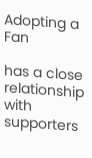Adopting a Fan

has a close relationship with supporters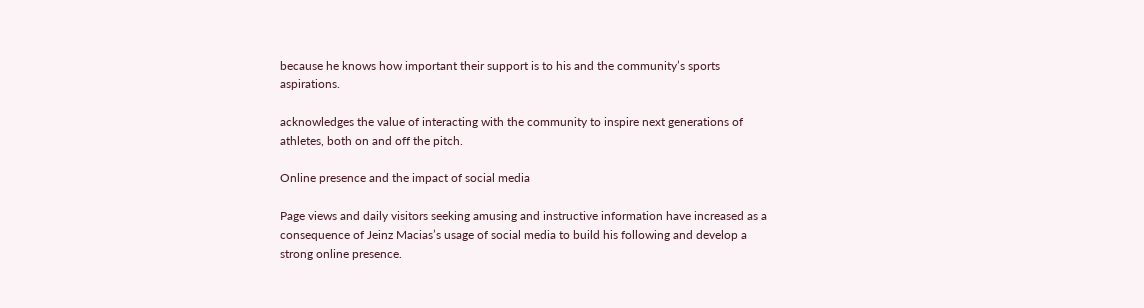because he knows how important their support is to his and the community’s sports aspirations.

acknowledges the value of interacting with the community to inspire next generations of athletes, both on and off the pitch.

Online presence and the impact of social media

Page views and daily visitors seeking amusing and instructive information have increased as a consequence of Jeinz Macias’s usage of social media to build his following and develop a strong online presence.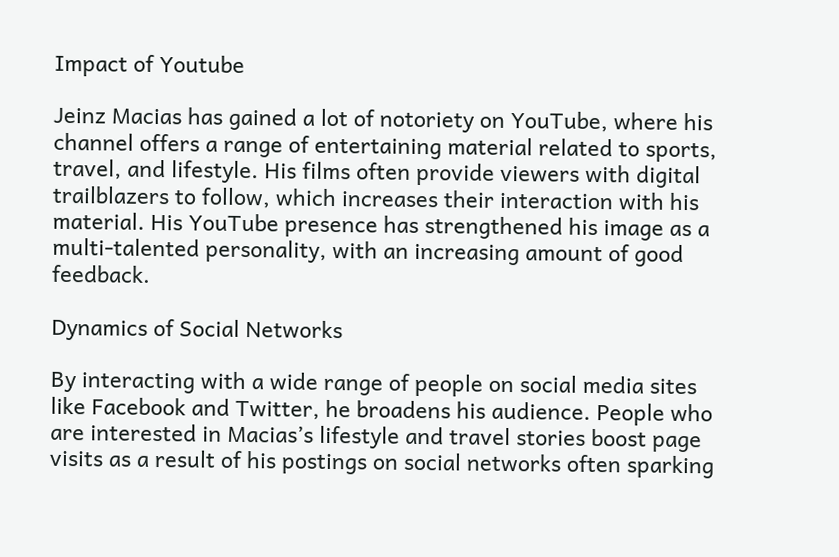Impact of Youtube

Jeinz Macias has gained a lot of notoriety on YouTube, where his channel offers a range of entertaining material related to sports, travel, and lifestyle. His films often provide viewers with digital trailblazers to follow, which increases their interaction with his material. His YouTube presence has strengthened his image as a multi-talented personality, with an increasing amount of good feedback.

Dynamics of Social Networks

By interacting with a wide range of people on social media sites like Facebook and Twitter, he broadens his audience. People who are interested in Macias’s lifestyle and travel stories boost page visits as a result of his postings on social networks often sparking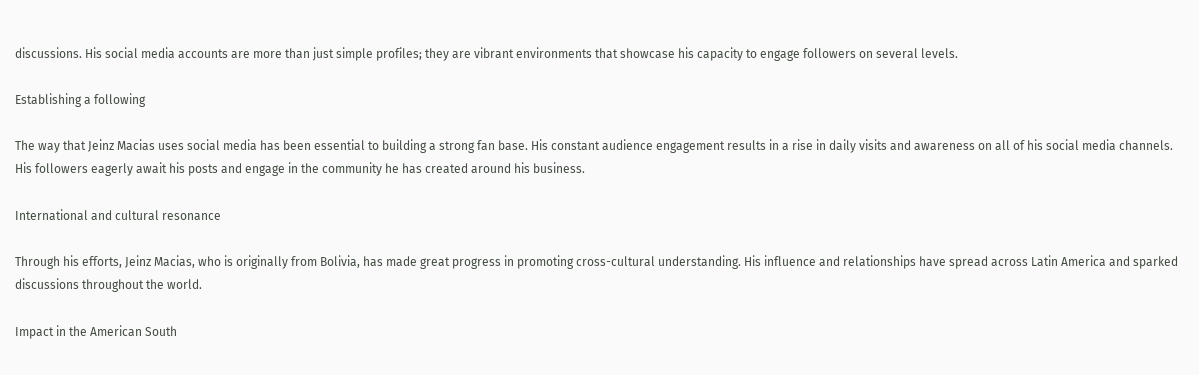discussions. His social media accounts are more than just simple profiles; they are vibrant environments that showcase his capacity to engage followers on several levels.

Establishing a following

The way that Jeinz Macias uses social media has been essential to building a strong fan base. His constant audience engagement results in a rise in daily visits and awareness on all of his social media channels. His followers eagerly await his posts and engage in the community he has created around his business.

International and cultural resonance

Through his efforts, Jeinz Macias, who is originally from Bolivia, has made great progress in promoting cross-cultural understanding. His influence and relationships have spread across Latin America and sparked discussions throughout the world.

Impact in the American South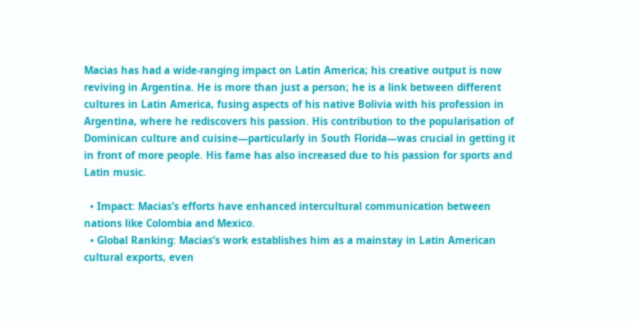Macias has had a wide-ranging impact on Latin America; his creative output is now reviving in Argentina. He is more than just a person; he is a link between different cultures in Latin America, fusing aspects of his native Bolivia with his profession in Argentina, where he rediscovers his passion. His contribution to the popularisation of Dominican culture and cuisine—particularly in South Florida—was crucial in getting it in front of more people. His fame has also increased due to his passion for sports and Latin music.

  • Impact: Macias’s efforts have enhanced intercultural communication between nations like Colombia and Mexico.
  • Global Ranking: Macias’s work establishes him as a mainstay in Latin American cultural exports, even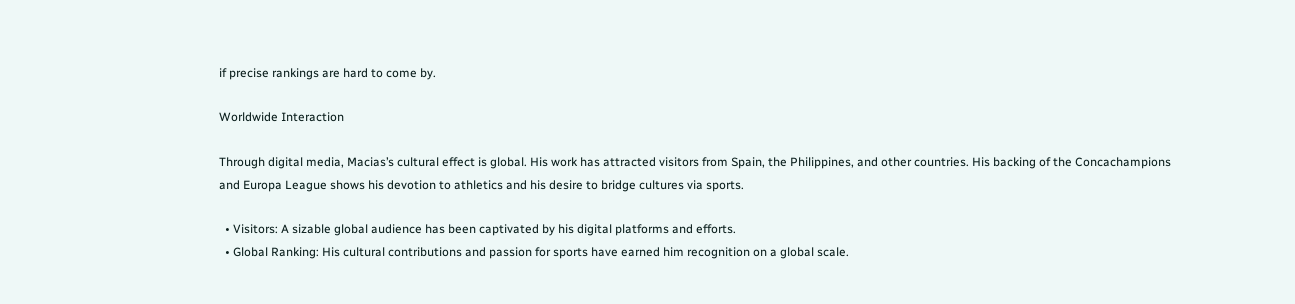if precise rankings are hard to come by.

Worldwide Interaction

Through digital media, Macias’s cultural effect is global. His work has attracted visitors from Spain, the Philippines, and other countries. His backing of the Concachampions and Europa League shows his devotion to athletics and his desire to bridge cultures via sports.

  • Visitors: A sizable global audience has been captivated by his digital platforms and efforts.
  • Global Ranking: His cultural contributions and passion for sports have earned him recognition on a global scale.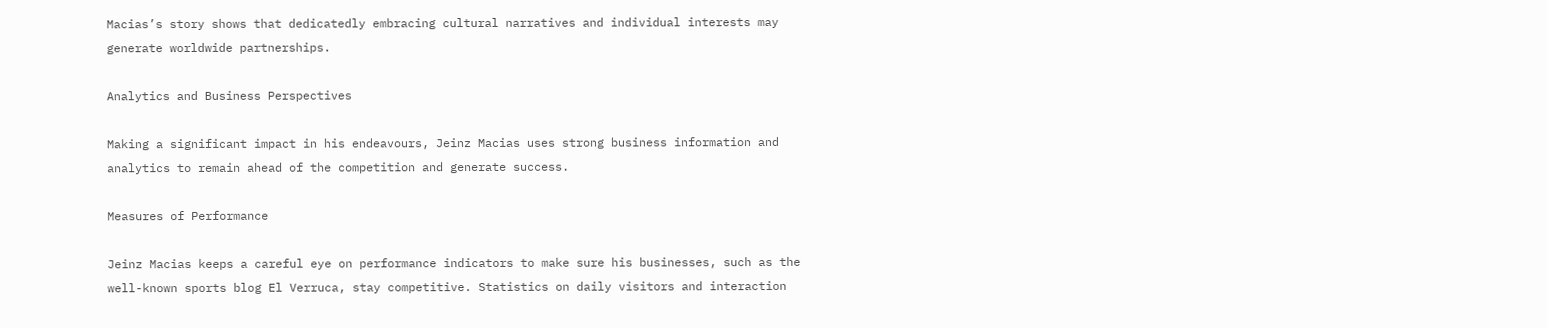Macias’s story shows that dedicatedly embracing cultural narratives and individual interests may generate worldwide partnerships.

Analytics and Business Perspectives

Making a significant impact in his endeavours, Jeinz Macias uses strong business information and analytics to remain ahead of the competition and generate success.

Measures of Performance

Jeinz Macias keeps a careful eye on performance indicators to make sure his businesses, such as the well-known sports blog El Verruca, stay competitive. Statistics on daily visitors and interaction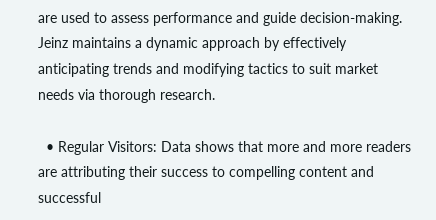are used to assess performance and guide decision-making. Jeinz maintains a dynamic approach by effectively anticipating trends and modifying tactics to suit market needs via thorough research.

  • Regular Visitors: Data shows that more and more readers are attributing their success to compelling content and successful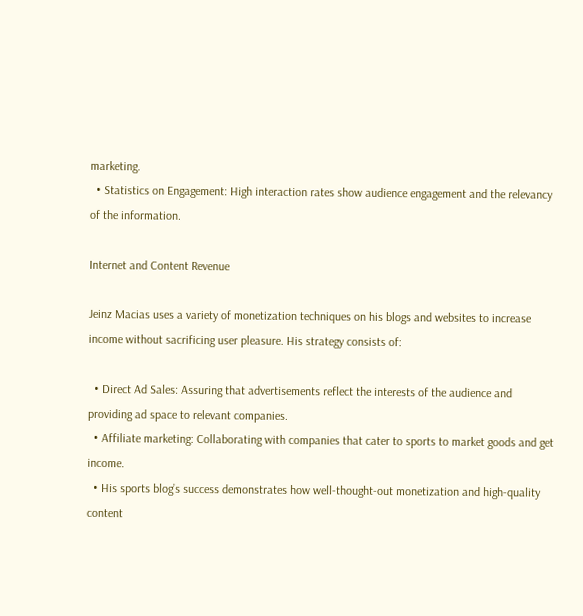marketing.
  • Statistics on Engagement: High interaction rates show audience engagement and the relevancy of the information.

Internet and Content Revenue

Jeinz Macias uses a variety of monetization techniques on his blogs and websites to increase income without sacrificing user pleasure. His strategy consists of:

  • Direct Ad Sales: Assuring that advertisements reflect the interests of the audience and providing ad space to relevant companies.
  • Affiliate marketing: Collaborating with companies that cater to sports to market goods and get income.
  • His sports blog’s success demonstrates how well-thought-out monetization and high-quality content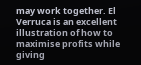may work together. El Verruca is an excellent illustration of how to maximise profits while giving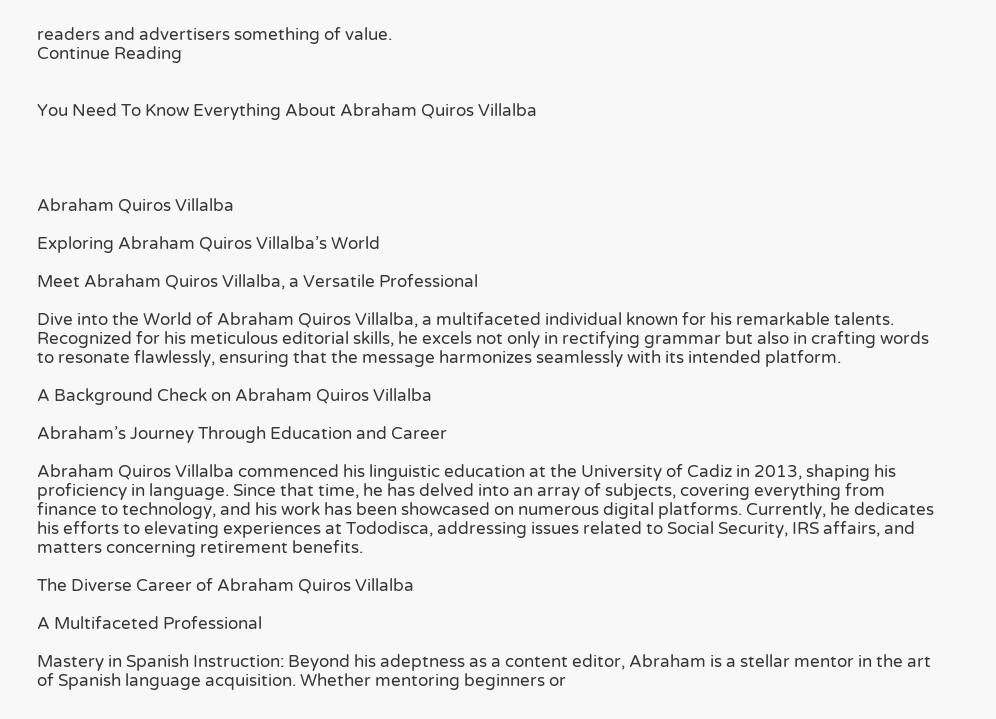readers and advertisers something of value.
Continue Reading


You Need To Know Everything About Abraham Quiros Villalba




Abraham Quiros Villalba

Exploring Abraham Quiros Villalba’s World

Meet Abraham Quiros Villalba, a Versatile Professional

Dive into the World of Abraham Quiros Villalba, a multifaceted individual known for his remarkable talents. Recognized for his meticulous editorial skills, he excels not only in rectifying grammar but also in crafting words to resonate flawlessly, ensuring that the message harmonizes seamlessly with its intended platform.

A Background Check on Abraham Quiros Villalba

Abraham’s Journey Through Education and Career

Abraham Quiros Villalba commenced his linguistic education at the University of Cadiz in 2013, shaping his proficiency in language. Since that time, he has delved into an array of subjects, covering everything from finance to technology, and his work has been showcased on numerous digital platforms. Currently, he dedicates his efforts to elevating experiences at Tododisca, addressing issues related to Social Security, IRS affairs, and matters concerning retirement benefits.

The Diverse Career of Abraham Quiros Villalba

A Multifaceted Professional

Mastery in Spanish Instruction: Beyond his adeptness as a content editor, Abraham is a stellar mentor in the art of Spanish language acquisition. Whether mentoring beginners or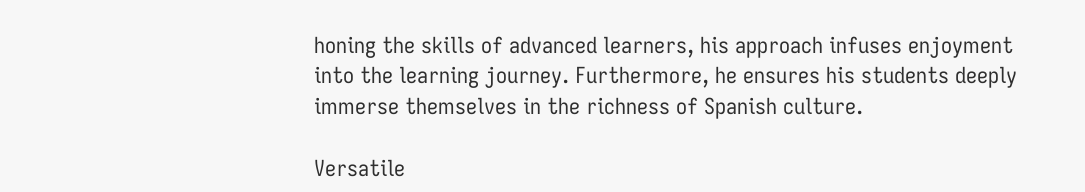honing the skills of advanced learners, his approach infuses enjoyment into the learning journey. Furthermore, he ensures his students deeply immerse themselves in the richness of Spanish culture.

Versatile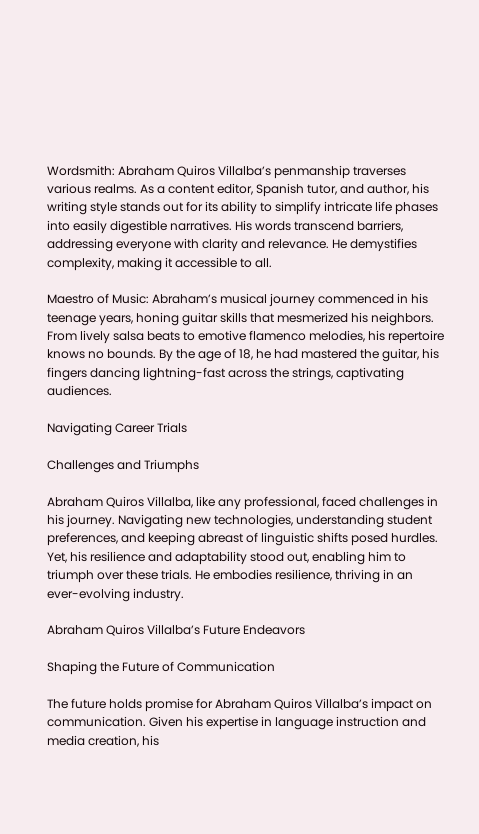Wordsmith: Abraham Quiros Villalba’s penmanship traverses various realms. As a content editor, Spanish tutor, and author, his writing style stands out for its ability to simplify intricate life phases into easily digestible narratives. His words transcend barriers, addressing everyone with clarity and relevance. He demystifies complexity, making it accessible to all.

Maestro of Music: Abraham’s musical journey commenced in his teenage years, honing guitar skills that mesmerized his neighbors. From lively salsa beats to emotive flamenco melodies, his repertoire knows no bounds. By the age of 18, he had mastered the guitar, his fingers dancing lightning-fast across the strings, captivating audiences.

Navigating Career Trials

Challenges and Triumphs

Abraham Quiros Villalba, like any professional, faced challenges in his journey. Navigating new technologies, understanding student preferences, and keeping abreast of linguistic shifts posed hurdles. Yet, his resilience and adaptability stood out, enabling him to triumph over these trials. He embodies resilience, thriving in an ever-evolving industry.

Abraham Quiros Villalba’s Future Endeavors

Shaping the Future of Communication

The future holds promise for Abraham Quiros Villalba’s impact on communication. Given his expertise in language instruction and media creation, his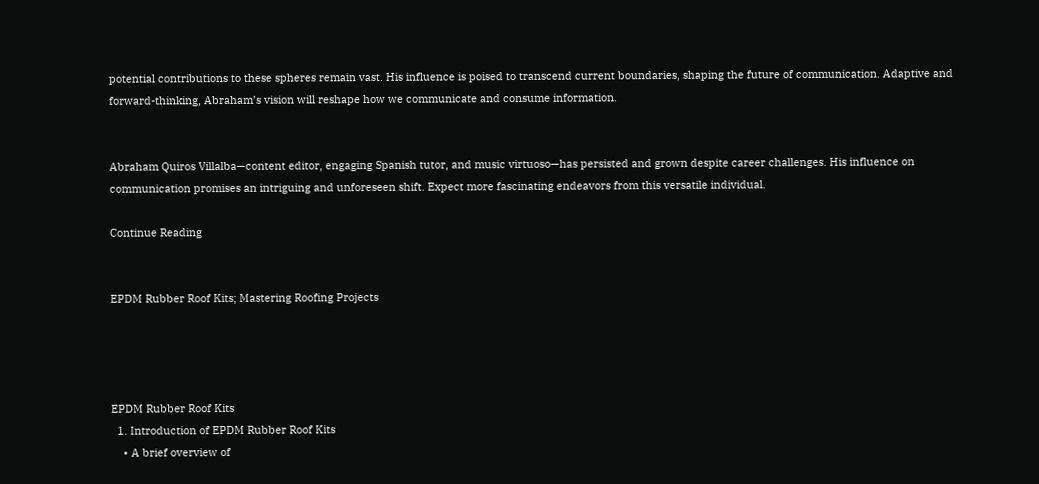potential contributions to these spheres remain vast. His influence is poised to transcend current boundaries, shaping the future of communication. Adaptive and forward-thinking, Abraham’s vision will reshape how we communicate and consume information.


Abraham Quiros Villalba—content editor, engaging Spanish tutor, and music virtuoso—has persisted and grown despite career challenges. His influence on communication promises an intriguing and unforeseen shift. Expect more fascinating endeavors from this versatile individual.

Continue Reading


EPDM Rubber Roof Kits; Mastering Roofing Projects




EPDM Rubber Roof Kits
  1. Introduction of EPDM Rubber Roof Kits
    • A brief overview of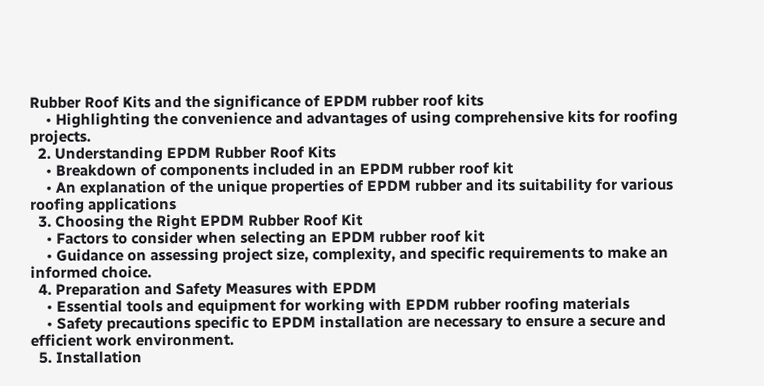Rubber Roof Kits and the significance of EPDM rubber roof kits
    • Highlighting the convenience and advantages of using comprehensive kits for roofing projects.
  2. Understanding EPDM Rubber Roof Kits
    • Breakdown of components included in an EPDM rubber roof kit
    • An explanation of the unique properties of EPDM rubber and its suitability for various roofing applications
  3. Choosing the Right EPDM Rubber Roof Kit
    • Factors to consider when selecting an EPDM rubber roof kit
    • Guidance on assessing project size, complexity, and specific requirements to make an informed choice.
  4. Preparation and Safety Measures with EPDM
    • Essential tools and equipment for working with EPDM rubber roofing materials
    • Safety precautions specific to EPDM installation are necessary to ensure a secure and efficient work environment.
  5. Installation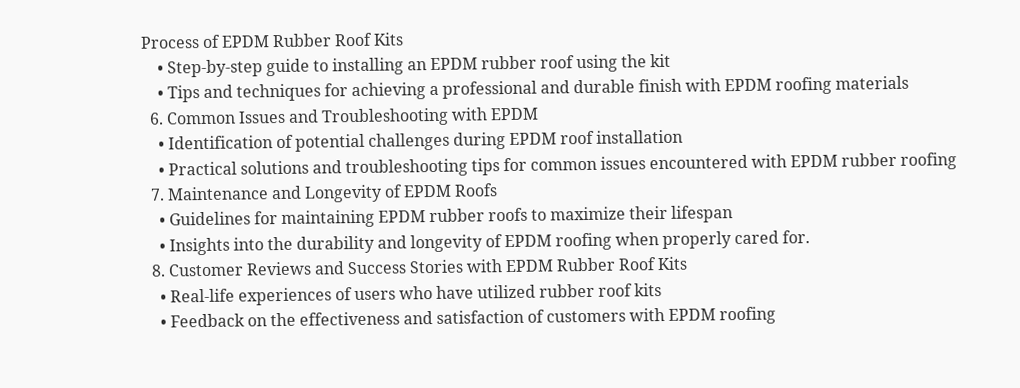Process of EPDM Rubber Roof Kits
    • Step-by-step guide to installing an EPDM rubber roof using the kit
    • Tips and techniques for achieving a professional and durable finish with EPDM roofing materials
  6. Common Issues and Troubleshooting with EPDM
    • Identification of potential challenges during EPDM roof installation
    • Practical solutions and troubleshooting tips for common issues encountered with EPDM rubber roofing
  7. Maintenance and Longevity of EPDM Roofs
    • Guidelines for maintaining EPDM rubber roofs to maximize their lifespan
    • Insights into the durability and longevity of EPDM roofing when properly cared for.
  8. Customer Reviews and Success Stories with EPDM Rubber Roof Kits
    • Real-life experiences of users who have utilized rubber roof kits
    • Feedback on the effectiveness and satisfaction of customers with EPDM roofing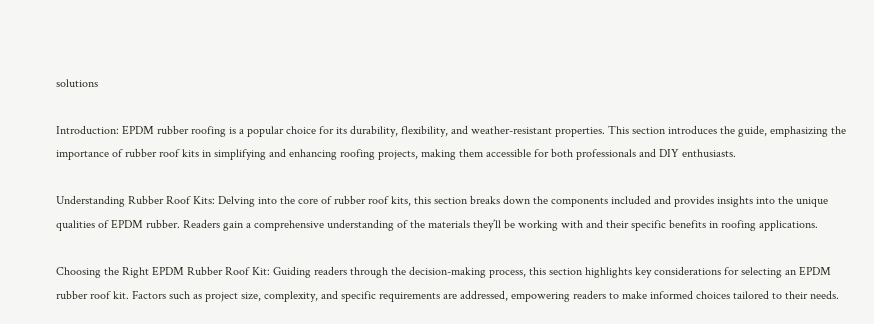solutions

Introduction: EPDM rubber roofing is a popular choice for its durability, flexibility, and weather-resistant properties. This section introduces the guide, emphasizing the importance of rubber roof kits in simplifying and enhancing roofing projects, making them accessible for both professionals and DIY enthusiasts.

Understanding Rubber Roof Kits: Delving into the core of rubber roof kits, this section breaks down the components included and provides insights into the unique qualities of EPDM rubber. Readers gain a comprehensive understanding of the materials they’ll be working with and their specific benefits in roofing applications.

Choosing the Right EPDM Rubber Roof Kit: Guiding readers through the decision-making process, this section highlights key considerations for selecting an EPDM rubber roof kit. Factors such as project size, complexity, and specific requirements are addressed, empowering readers to make informed choices tailored to their needs.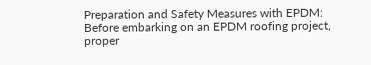Preparation and Safety Measures with EPDM: Before embarking on an EPDM roofing project, proper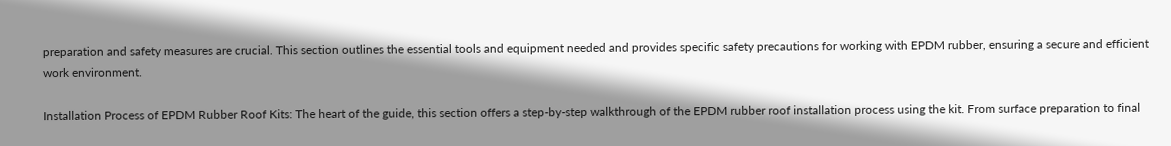preparation and safety measures are crucial. This section outlines the essential tools and equipment needed and provides specific safety precautions for working with EPDM rubber, ensuring a secure and efficient work environment.

Installation Process of EPDM Rubber Roof Kits: The heart of the guide, this section offers a step-by-step walkthrough of the EPDM rubber roof installation process using the kit. From surface preparation to final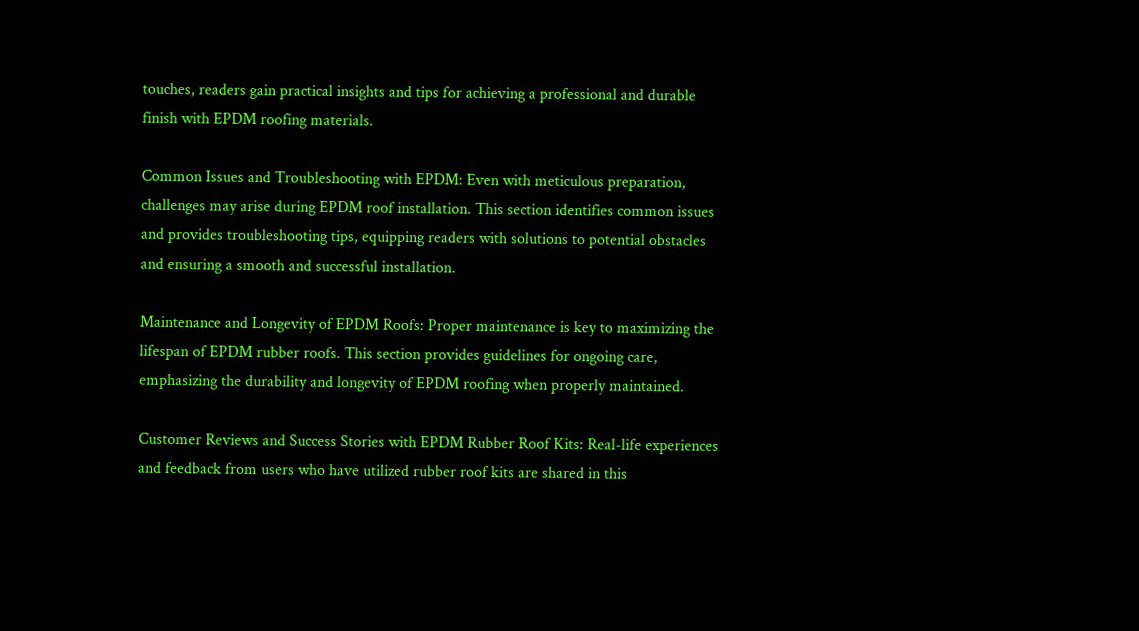touches, readers gain practical insights and tips for achieving a professional and durable finish with EPDM roofing materials.

Common Issues and Troubleshooting with EPDM: Even with meticulous preparation, challenges may arise during EPDM roof installation. This section identifies common issues and provides troubleshooting tips, equipping readers with solutions to potential obstacles and ensuring a smooth and successful installation.

Maintenance and Longevity of EPDM Roofs: Proper maintenance is key to maximizing the lifespan of EPDM rubber roofs. This section provides guidelines for ongoing care, emphasizing the durability and longevity of EPDM roofing when properly maintained.

Customer Reviews and Success Stories with EPDM Rubber Roof Kits: Real-life experiences and feedback from users who have utilized rubber roof kits are shared in this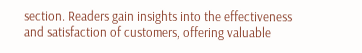section. Readers gain insights into the effectiveness and satisfaction of customers, offering valuable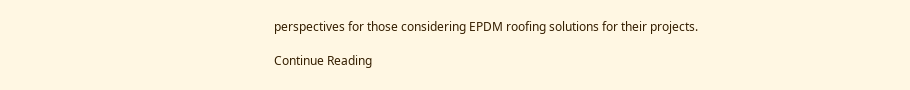perspectives for those considering EPDM roofing solutions for their projects.

Continue Reading